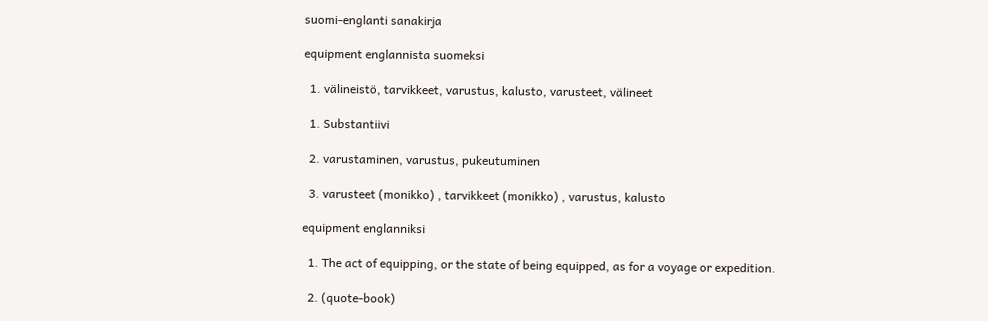suomi-englanti sanakirja

equipment englannista suomeksi

  1. välineistö, tarvikkeet, varustus, kalusto, varusteet, välineet

  1. Substantiivi

  2. varustaminen, varustus, pukeutuminen

  3. varusteet (monikko) , tarvikkeet (monikko) , varustus, kalusto

equipment englanniksi

  1. The act of equipping, or the state of being equipped, as for a voyage or expedition.

  2. (quote-book)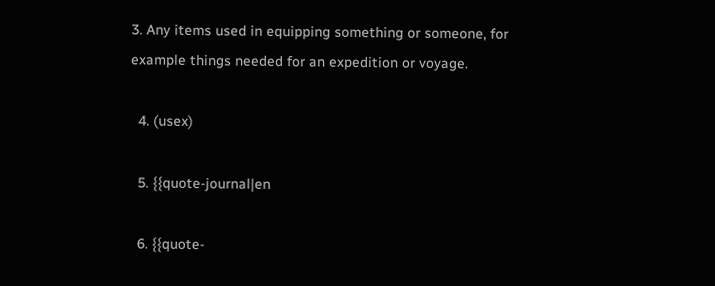3. Any items used in equipping something or someone, for example things needed for an expedition or voyage.

  4. (usex)

  5. {{quote-journal|en

  6. {{quote-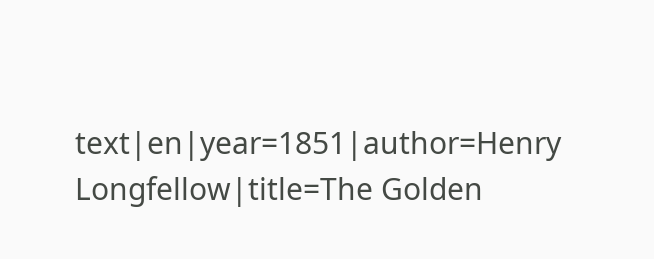text|en|year=1851|author=Henry Longfellow|title=The Golden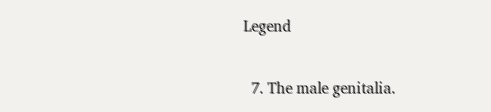Legend

  7. The male genitalia.